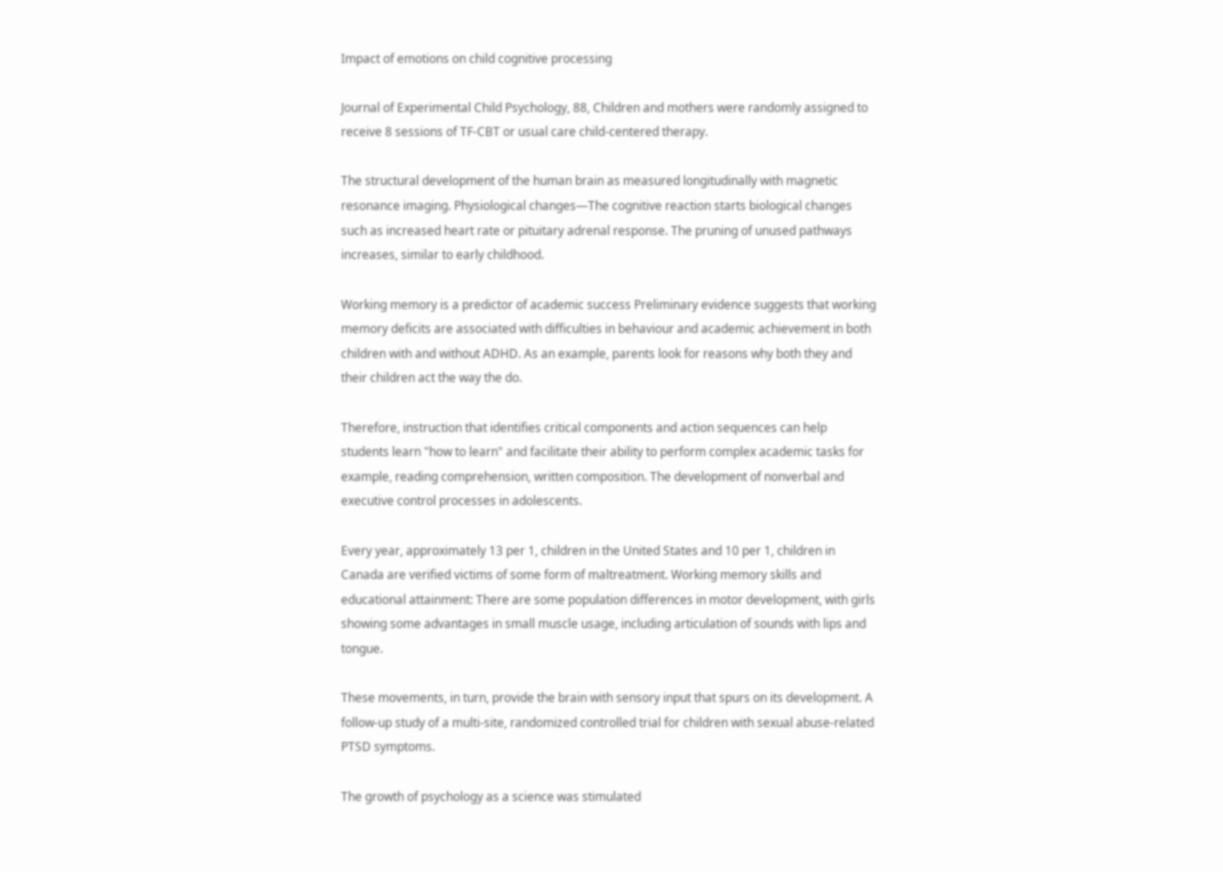Impact of emotions on child cognitive processing

Journal of Experimental Child Psychology, 88, Children and mothers were randomly assigned to receive 8 sessions of TF-CBT or usual care child-centered therapy.

The structural development of the human brain as measured longitudinally with magnetic resonance imaging. Physiological changes—The cognitive reaction starts biological changes such as increased heart rate or pituitary adrenal response. The pruning of unused pathways increases, similar to early childhood.

Working memory is a predictor of academic success Preliminary evidence suggests that working memory deficits are associated with difficulties in behaviour and academic achievement in both children with and without ADHD. As an example, parents look for reasons why both they and their children act the way the do.

Therefore, instruction that identifies critical components and action sequences can help students learn "how to learn" and facilitate their ability to perform complex academic tasks for example, reading comprehension, written composition. The development of nonverbal and executive control processes in adolescents.

Every year, approximately 13 per 1, children in the United States and 10 per 1, children in Canada are verified victims of some form of maltreatment. Working memory skills and educational attainment: There are some population differences in motor development, with girls showing some advantages in small muscle usage, including articulation of sounds with lips and tongue.

These movements, in turn, provide the brain with sensory input that spurs on its development. A follow-up study of a multi-site, randomized controlled trial for children with sexual abuse-related PTSD symptoms.

The growth of psychology as a science was stimulated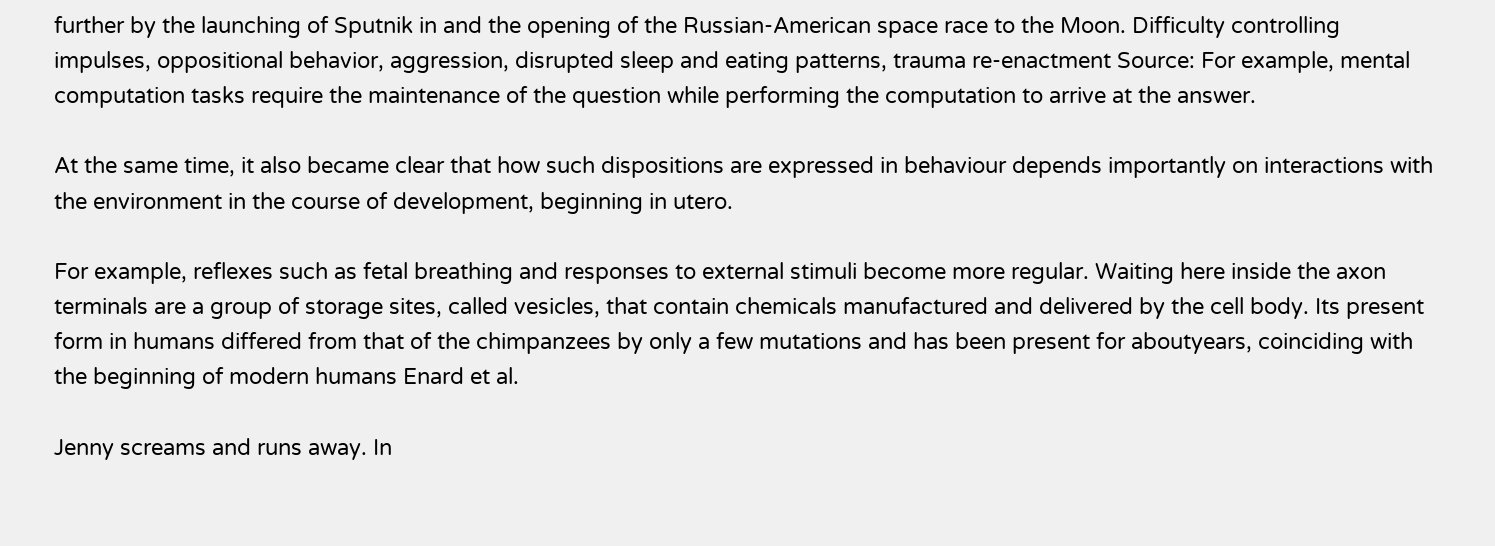further by the launching of Sputnik in and the opening of the Russian-American space race to the Moon. Difficulty controlling impulses, oppositional behavior, aggression, disrupted sleep and eating patterns, trauma re-enactment Source: For example, mental computation tasks require the maintenance of the question while performing the computation to arrive at the answer.

At the same time, it also became clear that how such dispositions are expressed in behaviour depends importantly on interactions with the environment in the course of development, beginning in utero.

For example, reflexes such as fetal breathing and responses to external stimuli become more regular. Waiting here inside the axon terminals are a group of storage sites, called vesicles, that contain chemicals manufactured and delivered by the cell body. Its present form in humans differed from that of the chimpanzees by only a few mutations and has been present for aboutyears, coinciding with the beginning of modern humans Enard et al.

Jenny screams and runs away. In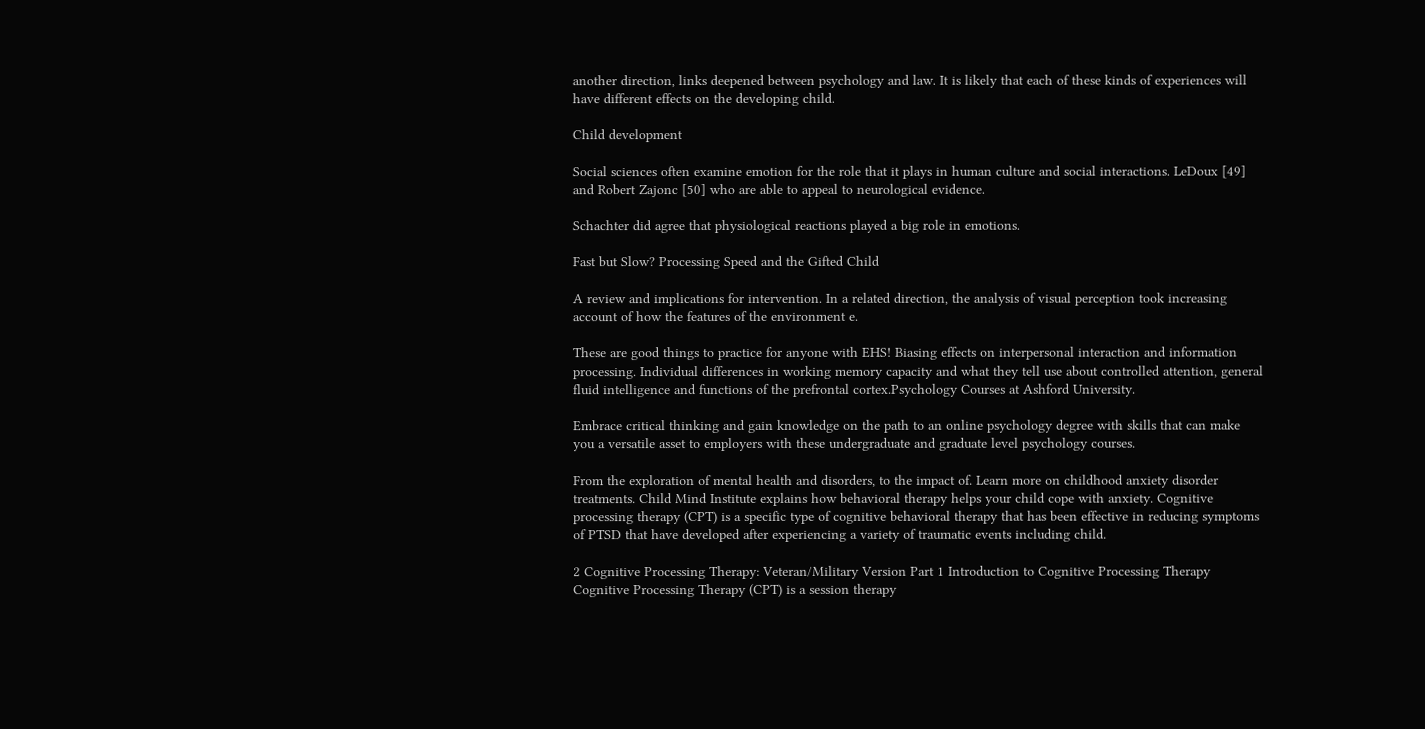another direction, links deepened between psychology and law. It is likely that each of these kinds of experiences will have different effects on the developing child.

Child development

Social sciences often examine emotion for the role that it plays in human culture and social interactions. LeDoux [49] and Robert Zajonc [50] who are able to appeal to neurological evidence.

Schachter did agree that physiological reactions played a big role in emotions.

Fast but Slow? Processing Speed and the Gifted Child

A review and implications for intervention. In a related direction, the analysis of visual perception took increasing account of how the features of the environment e.

These are good things to practice for anyone with EHS! Biasing effects on interpersonal interaction and information processing. Individual differences in working memory capacity and what they tell use about controlled attention, general fluid intelligence and functions of the prefrontal cortex.Psychology Courses at Ashford University.

Embrace critical thinking and gain knowledge on the path to an online psychology degree with skills that can make you a versatile asset to employers with these undergraduate and graduate level psychology courses.

From the exploration of mental health and disorders, to the impact of. Learn more on childhood anxiety disorder treatments. Child Mind Institute explains how behavioral therapy helps your child cope with anxiety. Cognitive processing therapy (CPT) is a specific type of cognitive behavioral therapy that has been effective in reducing symptoms of PTSD that have developed after experiencing a variety of traumatic events including child.

2 Cognitive Processing Therapy: Veteran/Military Version Part 1 Introduction to Cognitive Processing Therapy Cognitive Processing Therapy (CPT) is a session therapy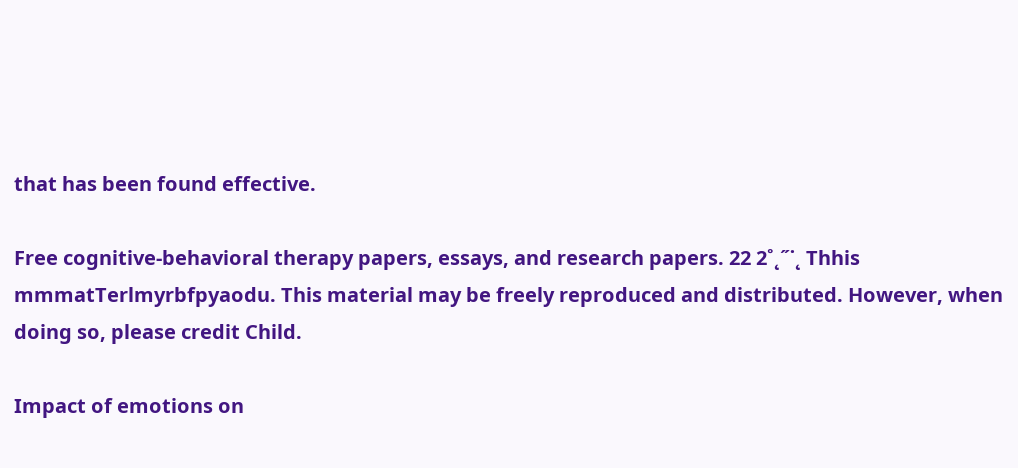that has been found effective.

Free cognitive-behavioral therapy papers, essays, and research papers. 22 2˚˛˝˙˛ Thhis mmmatTerlmyrbfpyaodu. This material may be freely reproduced and distributed. However, when doing so, please credit Child.

Impact of emotions on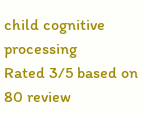child cognitive processing
Rated 3/5 based on 80 review